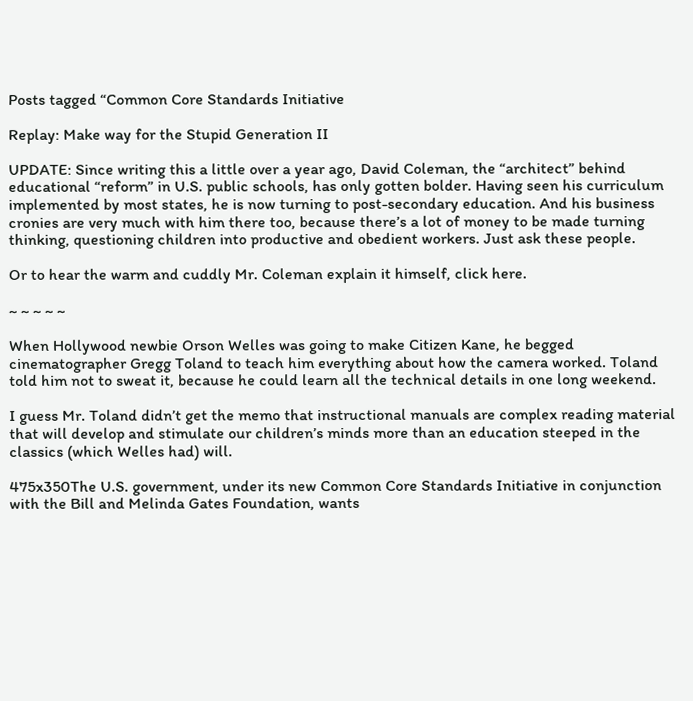Posts tagged “Common Core Standards Initiative

Replay: Make way for the Stupid Generation II

UPDATE: Since writing this a little over a year ago, David Coleman, the “architect” behind educational “reform” in U.S. public schools, has only gotten bolder. Having seen his curriculum implemented by most states, he is now turning to post-secondary education. And his business cronies are very much with him there too, because there’s a lot of money to be made turning thinking, questioning children into productive and obedient workers. Just ask these people.

Or to hear the warm and cuddly Mr. Coleman explain it himself, click here.

~ ~ ~ ~ ~

When Hollywood newbie Orson Welles was going to make Citizen Kane, he begged cinematographer Gregg Toland to teach him everything about how the camera worked. Toland told him not to sweat it, because he could learn all the technical details in one long weekend.

I guess Mr. Toland didn’t get the memo that instructional manuals are complex reading material that will develop and stimulate our children’s minds more than an education steeped in the classics (which Welles had) will.

475x350The U.S. government, under its new Common Core Standards Initiative in conjunction with the Bill and Melinda Gates Foundation, wants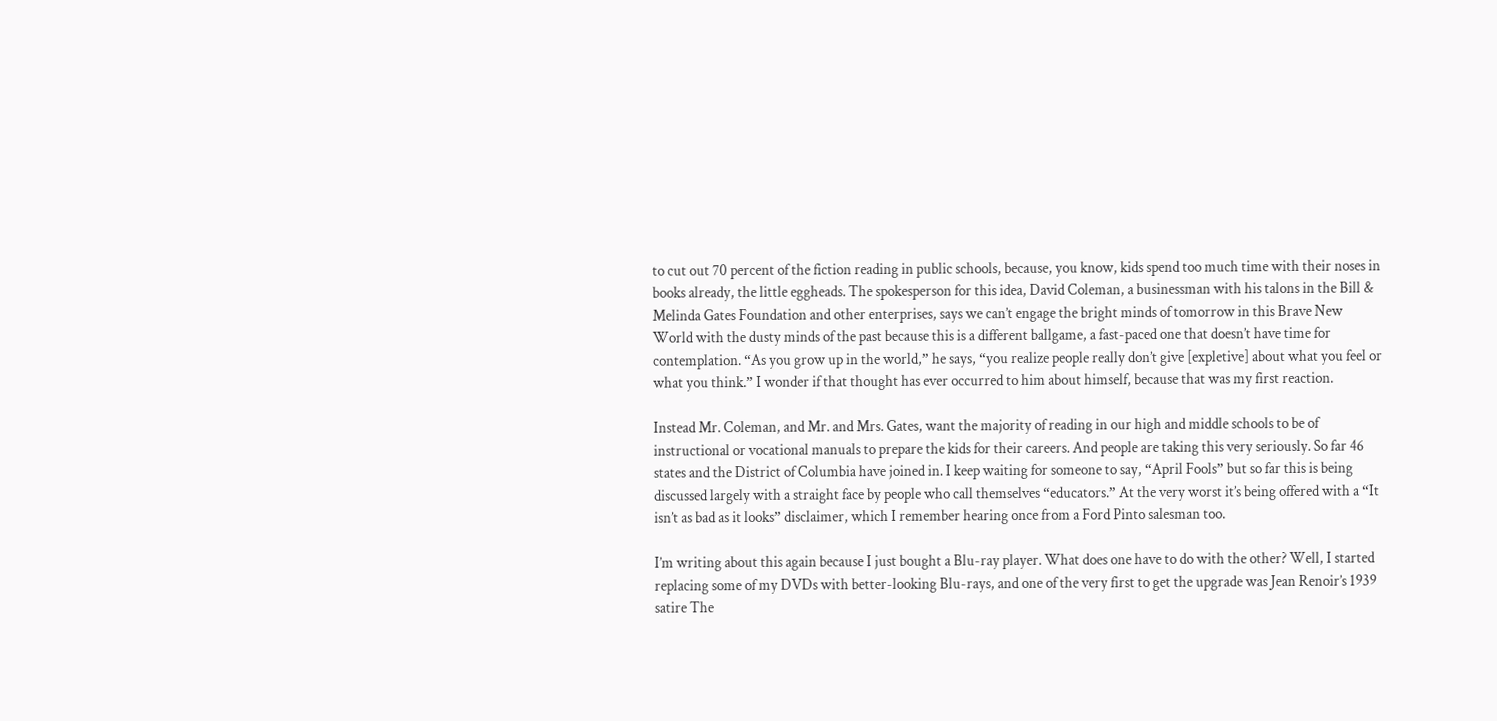to cut out 70 percent of the fiction reading in public schools, because, you know, kids spend too much time with their noses in books already, the little eggheads. The spokesperson for this idea, David Coleman, a businessman with his talons in the Bill & Melinda Gates Foundation and other enterprises, says we can’t engage the bright minds of tomorrow in this Brave New World with the dusty minds of the past because this is a different ballgame, a fast-paced one that doesn’t have time for contemplation. “As you grow up in the world,” he says, “you realize people really don’t give [expletive] about what you feel or what you think.” I wonder if that thought has ever occurred to him about himself, because that was my first reaction.

Instead Mr. Coleman, and Mr. and Mrs. Gates, want the majority of reading in our high and middle schools to be of instructional or vocational manuals to prepare the kids for their careers. And people are taking this very seriously. So far 46 states and the District of Columbia have joined in. I keep waiting for someone to say, “April Fools” but so far this is being discussed largely with a straight face by people who call themselves “educators.” At the very worst it’s being offered with a “It isn’t as bad as it looks” disclaimer, which I remember hearing once from a Ford Pinto salesman too.

I’m writing about this again because I just bought a Blu-ray player. What does one have to do with the other? Well, I started replacing some of my DVDs with better-looking Blu-rays, and one of the very first to get the upgrade was Jean Renoir’s 1939 satire The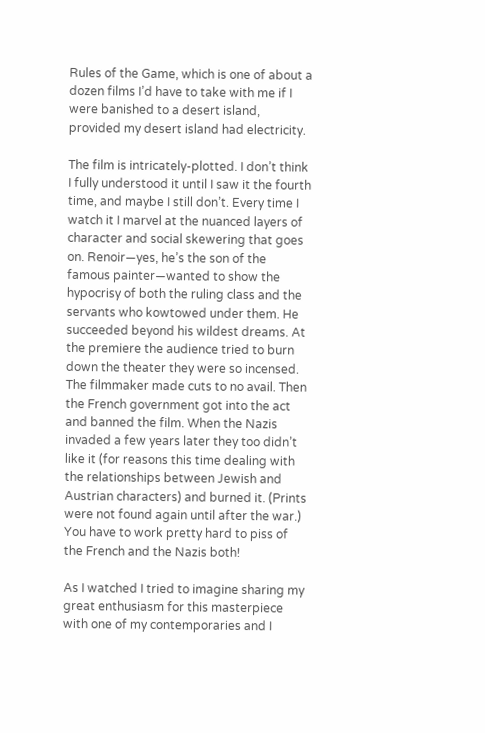Rules of the Game, which is one of about a dozen films I’d have to take with me if I were banished to a desert island, provided my desert island had electricity.

The film is intricately-plotted. I don’t think I fully understood it until I saw it the fourth time, and maybe I still don’t. Every time I watch it I marvel at the nuanced layers of character and social skewering that goes on. Renoir—yes, he’s the son of the famous painter—wanted to show the hypocrisy of both the ruling class and the servants who kowtowed under them. He succeeded beyond his wildest dreams. At the premiere the audience tried to burn down the theater they were so incensed. The filmmaker made cuts to no avail. Then the French government got into the act and banned the film. When the Nazis invaded a few years later they too didn’t like it (for reasons this time dealing with the relationships between Jewish and Austrian characters) and burned it. (Prints were not found again until after the war.) You have to work pretty hard to piss of the French and the Nazis both!

As I watched I tried to imagine sharing my great enthusiasm for this masterpiece with one of my contemporaries and I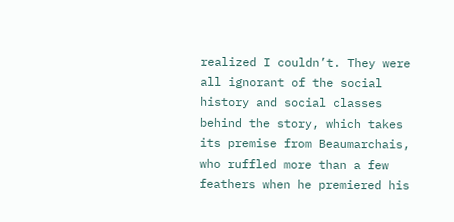realized I couldn’t. They were all ignorant of the social history and social classes behind the story, which takes its premise from Beaumarchais, who ruffled more than a few feathers when he premiered his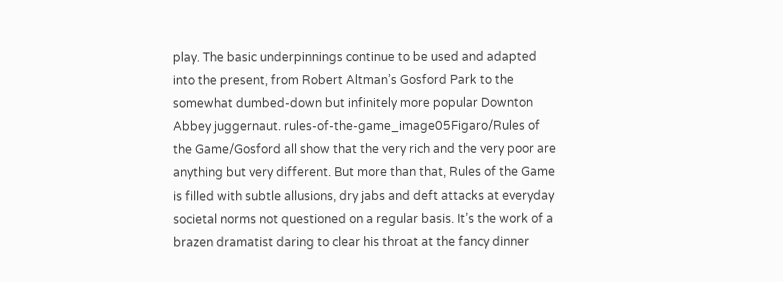play. The basic underpinnings continue to be used and adapted into the present, from Robert Altman’s Gosford Park to the somewhat dumbed-down but infinitely more popular Downton Abbey juggernaut. rules-of-the-game_image05Figaro/Rules of the Game/Gosford all show that the very rich and the very poor are anything but very different. But more than that, Rules of the Game is filled with subtle allusions, dry jabs and deft attacks at everyday societal norms not questioned on a regular basis. It’s the work of a brazen dramatist daring to clear his throat at the fancy dinner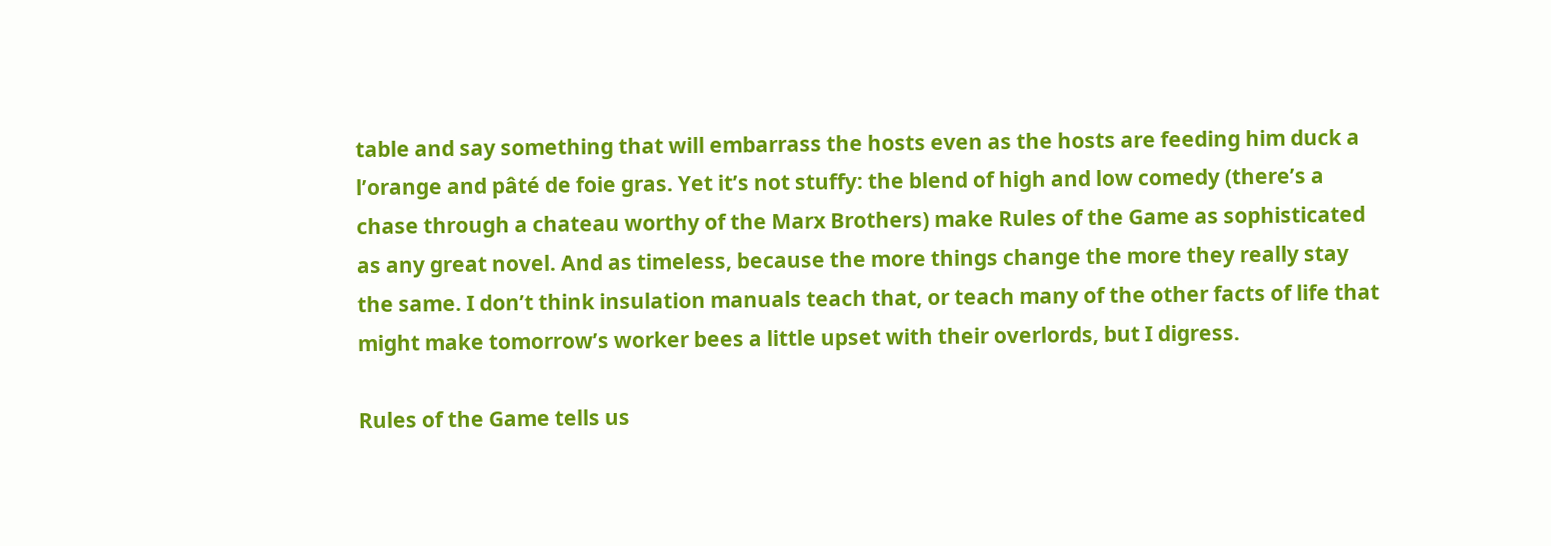table and say something that will embarrass the hosts even as the hosts are feeding him duck a l’orange and pâté de foie gras. Yet it’s not stuffy: the blend of high and low comedy (there’s a chase through a chateau worthy of the Marx Brothers) make Rules of the Game as sophisticated as any great novel. And as timeless, because the more things change the more they really stay the same. I don’t think insulation manuals teach that, or teach many of the other facts of life that might make tomorrow’s worker bees a little upset with their overlords, but I digress.

Rules of the Game tells us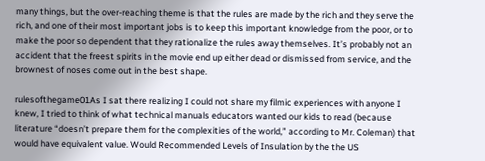many things, but the over-reaching theme is that the rules are made by the rich and they serve the rich, and one of their most important jobs is to keep this important knowledge from the poor, or to make the poor so dependent that they rationalize the rules away themselves. It’s probably not an accident that the freest spirits in the movie end up either dead or dismissed from service, and the brownest of noses come out in the best shape.

rulesofthegame01As I sat there realizing I could not share my filmic experiences with anyone I knew, I tried to think of what technical manuals educators wanted our kids to read (because literature “doesn’t prepare them for the complexities of the world,” according to Mr. Coleman) that would have equivalent value. Would Recommended Levels of Insulation by the the US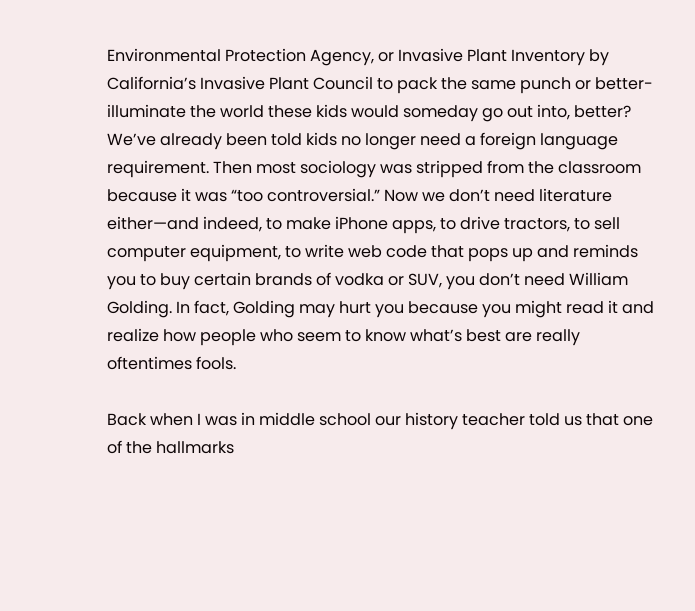Environmental Protection Agency, or Invasive Plant Inventory by California’s Invasive Plant Council to pack the same punch or better-illuminate the world these kids would someday go out into, better? We’ve already been told kids no longer need a foreign language requirement. Then most sociology was stripped from the classroom because it was “too controversial.” Now we don’t need literature either—and indeed, to make iPhone apps, to drive tractors, to sell computer equipment, to write web code that pops up and reminds you to buy certain brands of vodka or SUV, you don’t need William Golding. In fact, Golding may hurt you because you might read it and realize how people who seem to know what’s best are really oftentimes fools.

Back when I was in middle school our history teacher told us that one of the hallmarks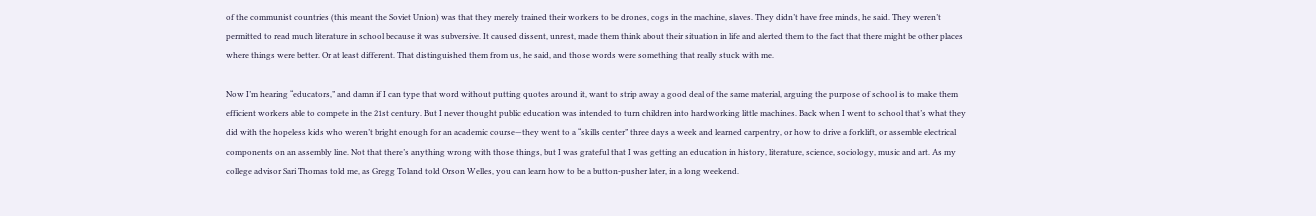of the communist countries (this meant the Soviet Union) was that they merely trained their workers to be drones, cogs in the machine, slaves. They didn’t have free minds, he said. They weren’t permitted to read much literature in school because it was subversive. It caused dissent, unrest, made them think about their situation in life and alerted them to the fact that there might be other places where things were better. Or at least different. That distinguished them from us, he said, and those words were something that really stuck with me.

Now I’m hearing “educators,” and damn if I can type that word without putting quotes around it, want to strip away a good deal of the same material, arguing the purpose of school is to make them efficient workers able to compete in the 21st century. But I never thought public education was intended to turn children into hardworking little machines. Back when I went to school that’s what they did with the hopeless kids who weren’t bright enough for an academic course—they went to a “skills center” three days a week and learned carpentry, or how to drive a forklift, or assemble electrical components on an assembly line. Not that there’s anything wrong with those things, but I was grateful that I was getting an education in history, literature, science, sociology, music and art. As my college advisor Sari Thomas told me, as Gregg Toland told Orson Welles, you can learn how to be a button-pusher later, in a long weekend.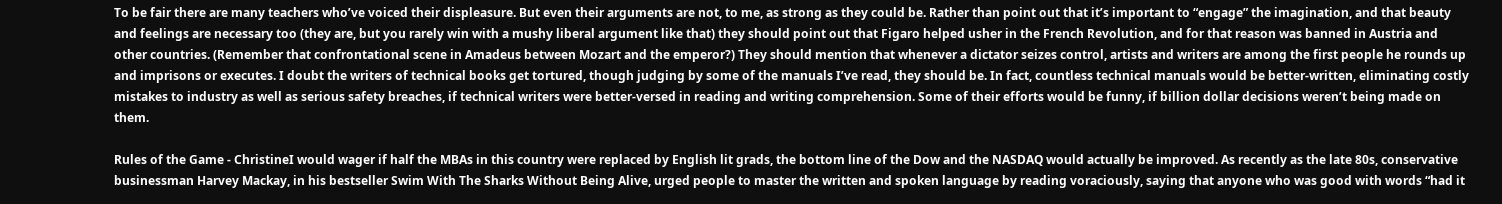To be fair there are many teachers who’ve voiced their displeasure. But even their arguments are not, to me, as strong as they could be. Rather than point out that it’s important to “engage” the imagination, and that beauty and feelings are necessary too (they are, but you rarely win with a mushy liberal argument like that) they should point out that Figaro helped usher in the French Revolution, and for that reason was banned in Austria and other countries. (Remember that confrontational scene in Amadeus between Mozart and the emperor?) They should mention that whenever a dictator seizes control, artists and writers are among the first people he rounds up and imprisons or executes. I doubt the writers of technical books get tortured, though judging by some of the manuals I’ve read, they should be. In fact, countless technical manuals would be better-written, eliminating costly mistakes to industry as well as serious safety breaches, if technical writers were better-versed in reading and writing comprehension. Some of their efforts would be funny, if billion dollar decisions weren’t being made on them.

Rules of the Game - ChristineI would wager if half the MBAs in this country were replaced by English lit grads, the bottom line of the Dow and the NASDAQ would actually be improved. As recently as the late 80s, conservative businessman Harvey Mackay, in his bestseller Swim With The Sharks Without Being Alive, urged people to master the written and spoken language by reading voraciously, saying that anyone who was good with words “had it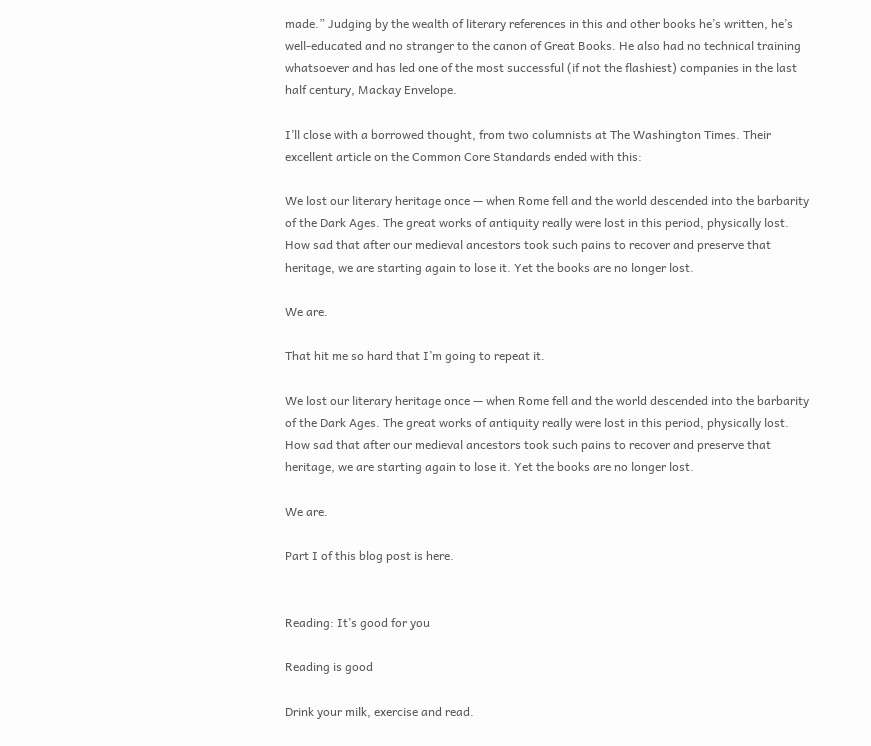made.” Judging by the wealth of literary references in this and other books he’s written, he’s well-educated and no stranger to the canon of Great Books. He also had no technical training whatsoever and has led one of the most successful (if not the flashiest) companies in the last half century, Mackay Envelope.

I’ll close with a borrowed thought, from two columnists at The Washington Times. Their excellent article on the Common Core Standards ended with this:

We lost our literary heritage once — when Rome fell and the world descended into the barbarity of the Dark Ages. The great works of antiquity really were lost in this period, physically lost. How sad that after our medieval ancestors took such pains to recover and preserve that heritage, we are starting again to lose it. Yet the books are no longer lost.

We are.

That hit me so hard that I’m going to repeat it.

We lost our literary heritage once — when Rome fell and the world descended into the barbarity of the Dark Ages. The great works of antiquity really were lost in this period, physically lost. How sad that after our medieval ancestors took such pains to recover and preserve that heritage, we are starting again to lose it. Yet the books are no longer lost.

We are.

Part I of this blog post is here.


Reading: It’s good for you

Reading is good

Drink your milk, exercise and read.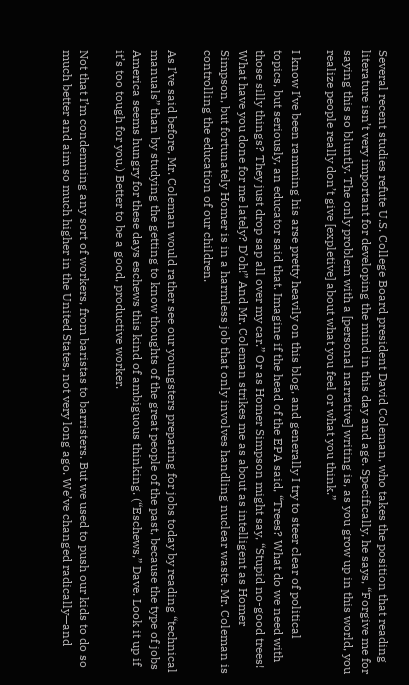Several recent studies refute U.S. College Board president David Coleman, who takes the position that reading literature isn’t very important for developing the mind in this day and age. Specifically, he says, “Forgive me for saying this so bluntly. The only problem with a [personal narrative] writing is, as you grow up in this world, you realize people really don’t give [expletive] about what you feel or what you think.”

I know I’ve been ramming his arse pretty heavily on this blog, and generally I try to steer clear of political topics, but seriously, an educator said that. Imagine if the head of the EPA said, “Trees? What do we need with those silly things? They just drop sap all over my car.” Or as Homer Simpson might say, “Stupid no-good trees! What have you done for me lately? D’oh!” And Mr. Coleman strikes me as about as intelligent as Homer Simpson, but fortunately Homer is in a harmless job that only involves handling nuclear waste. Mr. Coleman is controlling the education of our children.

As I’ve said before, Mr. Coleman would rather see our youngsters preparing for jobs today by reading “technical manuals” than by studying the getting to know thoughts of the great people of the past, because the type of jobs America seems hungry for these days eschews this kind of ambiguous thinking. (“Eschews,” Dave. Look it up if it’s too tough for you.) Better to be a good, productive worker.

Not that I’m condemning any sort of workers, from baristas to barristers. But we used to push our kids to do so much better and aim so much higher in the United States, not very long ago. We’ve changed radically—and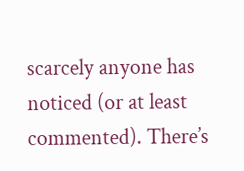scarcely anyone has noticed (or at least commented). There’s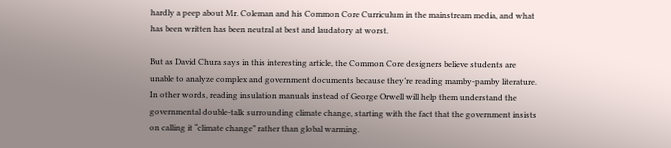hardly a peep about Mr. Coleman and his Common Core Curriculum in the mainstream media, and what has been written has been neutral at best and laudatory at worst.

But as David Chura says in this interesting article, the Common Core designers believe students are unable to analyze complex and government documents because they’re reading mamby-pamby literature. In other words, reading insulation manuals instead of George Orwell will help them understand the governmental double-talk surrounding climate change, starting with the fact that the government insists on calling it “climate change” rather than global warming.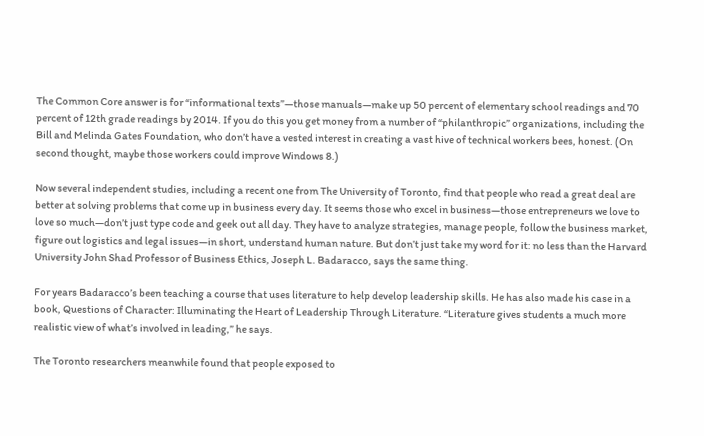The Common Core answer is for “informational texts”—those manuals—make up 50 percent of elementary school readings and 70 percent of 12th grade readings by 2014. If you do this you get money from a number of “philanthropic” organizations, including the Bill and Melinda Gates Foundation, who don’t have a vested interest in creating a vast hive of technical workers bees, honest. (On second thought, maybe those workers could improve Windows 8.)

Now several independent studies, including a recent one from The University of Toronto, find that people who read a great deal are better at solving problems that come up in business every day. It seems those who excel in business—those entrepreneurs we love to love so much—don’t just type code and geek out all day. They have to analyze strategies, manage people, follow the business market, figure out logistics and legal issues—in short, understand human nature. But don’t just take my word for it: no less than the Harvard University John Shad Professor of Business Ethics, Joseph L. Badaracco, says the same thing.

For years Badaracco’s been teaching a course that uses literature to help develop leadership skills. He has also made his case in a book, Questions of Character: Illuminating the Heart of Leadership Through Literature. “Literature gives students a much more realistic view of what’s involved in leading,” he says.

The Toronto researchers meanwhile found that people exposed to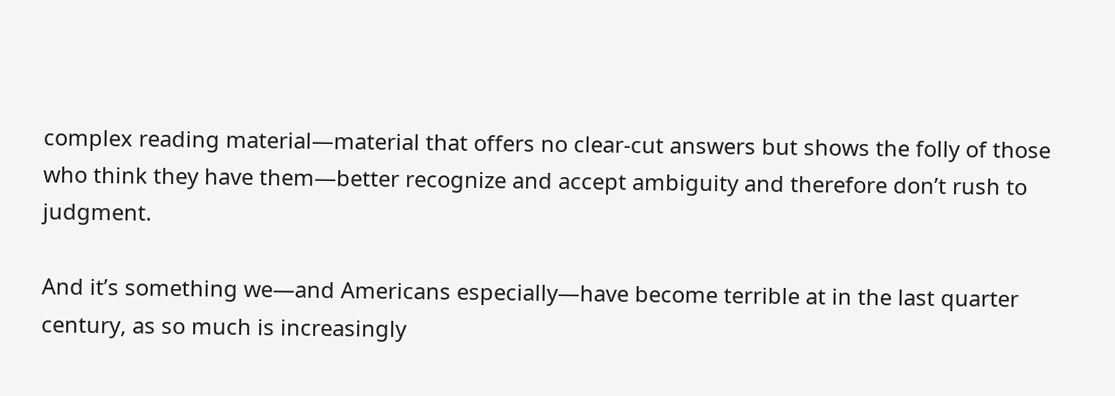complex reading material—material that offers no clear-cut answers but shows the folly of those who think they have them—better recognize and accept ambiguity and therefore don’t rush to judgment.

And it’s something we—and Americans especially—have become terrible at in the last quarter century, as so much is increasingly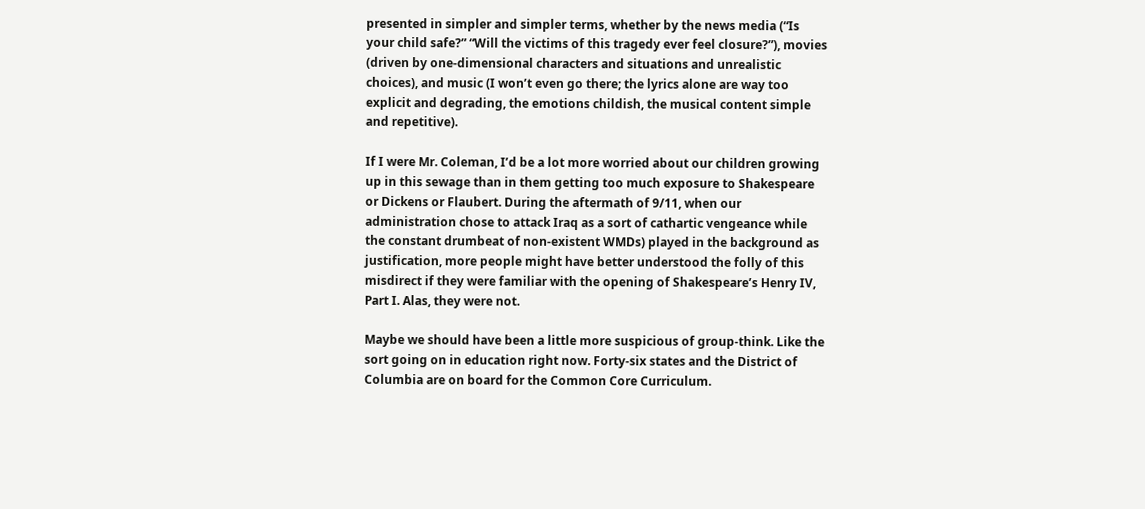presented in simpler and simpler terms, whether by the news media (“Is your child safe?” “Will the victims of this tragedy ever feel closure?”), movies (driven by one-dimensional characters and situations and unrealistic choices), and music (I won’t even go there; the lyrics alone are way too explicit and degrading, the emotions childish, the musical content simple and repetitive).

If I were Mr. Coleman, I’d be a lot more worried about our children growing up in this sewage than in them getting too much exposure to Shakespeare or Dickens or Flaubert. During the aftermath of 9/11, when our administration chose to attack Iraq as a sort of cathartic vengeance while the constant drumbeat of non-existent WMDs) played in the background as justification, more people might have better understood the folly of this misdirect if they were familiar with the opening of Shakespeare’s Henry IV, Part I. Alas, they were not.

Maybe we should have been a little more suspicious of group-think. Like the sort going on in education right now. Forty-six states and the District of Columbia are on board for the Common Core Curriculum.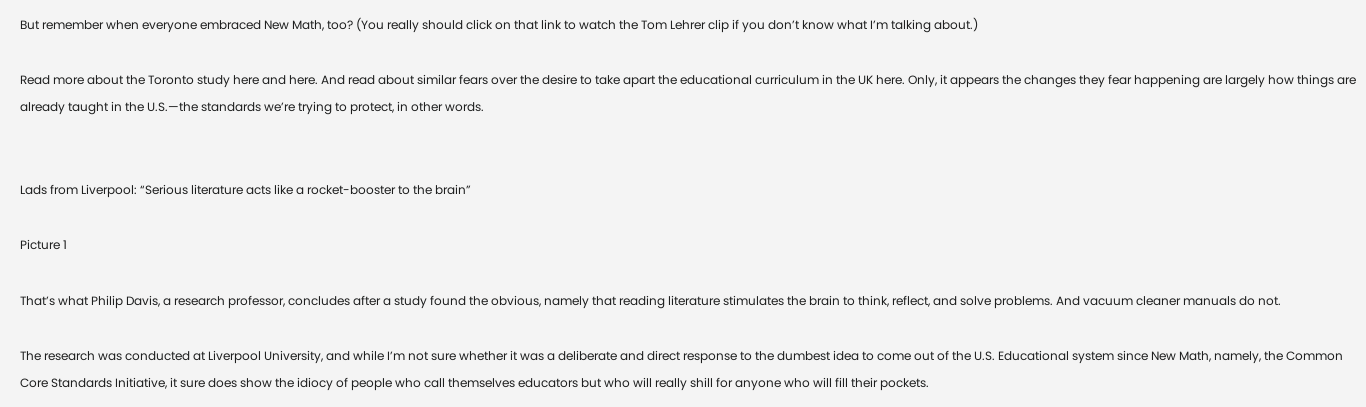But remember when everyone embraced New Math, too? (You really should click on that link to watch the Tom Lehrer clip if you don’t know what I’m talking about.)

Read more about the Toronto study here and here. And read about similar fears over the desire to take apart the educational curriculum in the UK here. Only, it appears the changes they fear happening are largely how things are already taught in the U.S.—the standards we’re trying to protect, in other words.


Lads from Liverpool: “Serious literature acts like a rocket-booster to the brain”

Picture 1

That’s what Philip Davis, a research professor, concludes after a study found the obvious, namely that reading literature stimulates the brain to think, reflect, and solve problems. And vacuum cleaner manuals do not.

The research was conducted at Liverpool University, and while I’m not sure whether it was a deliberate and direct response to the dumbest idea to come out of the U.S. Educational system since New Math, namely, the Common Core Standards Initiative, it sure does show the idiocy of people who call themselves educators but who will really shill for anyone who will fill their pockets.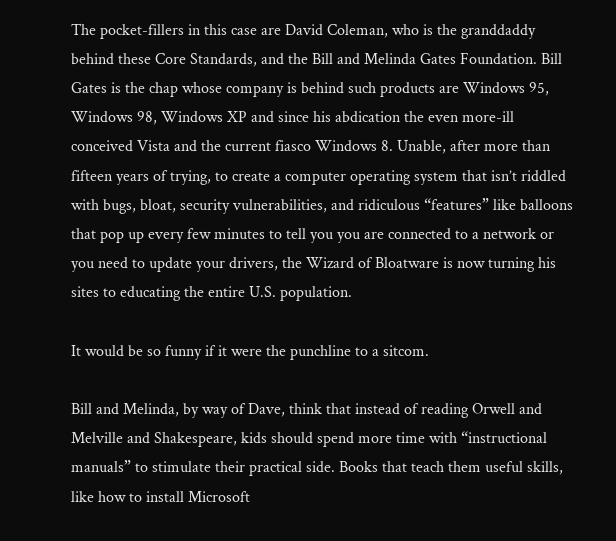The pocket-fillers in this case are David Coleman, who is the granddaddy behind these Core Standards, and the Bill and Melinda Gates Foundation. Bill Gates is the chap whose company is behind such products are Windows 95, Windows 98, Windows XP and since his abdication the even more-ill conceived Vista and the current fiasco Windows 8. Unable, after more than fifteen years of trying, to create a computer operating system that isn’t riddled with bugs, bloat, security vulnerabilities, and ridiculous “features” like balloons that pop up every few minutes to tell you you are connected to a network or you need to update your drivers, the Wizard of Bloatware is now turning his sites to educating the entire U.S. population.

It would be so funny if it were the punchline to a sitcom.

Bill and Melinda, by way of Dave, think that instead of reading Orwell and Melville and Shakespeare, kids should spend more time with “instructional manuals” to stimulate their practical side. Books that teach them useful skills, like how to install Microsoft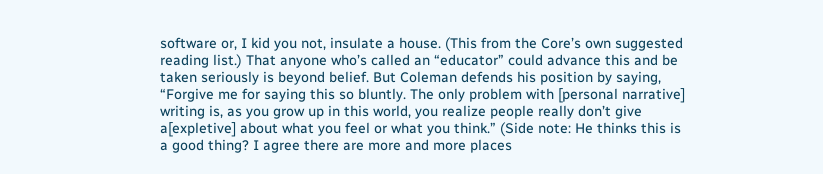software or, I kid you not, insulate a house. (This from the Core’s own suggested reading list.) That anyone who’s called an “educator” could advance this and be taken seriously is beyond belief. But Coleman defends his position by saying, “Forgive me for saying this so bluntly. The only problem with [personal narrative] writing is, as you grow up in this world, you realize people really don’t give a[expletive] about what you feel or what you think.” (Side note: He thinks this is a good thing? I agree there are more and more places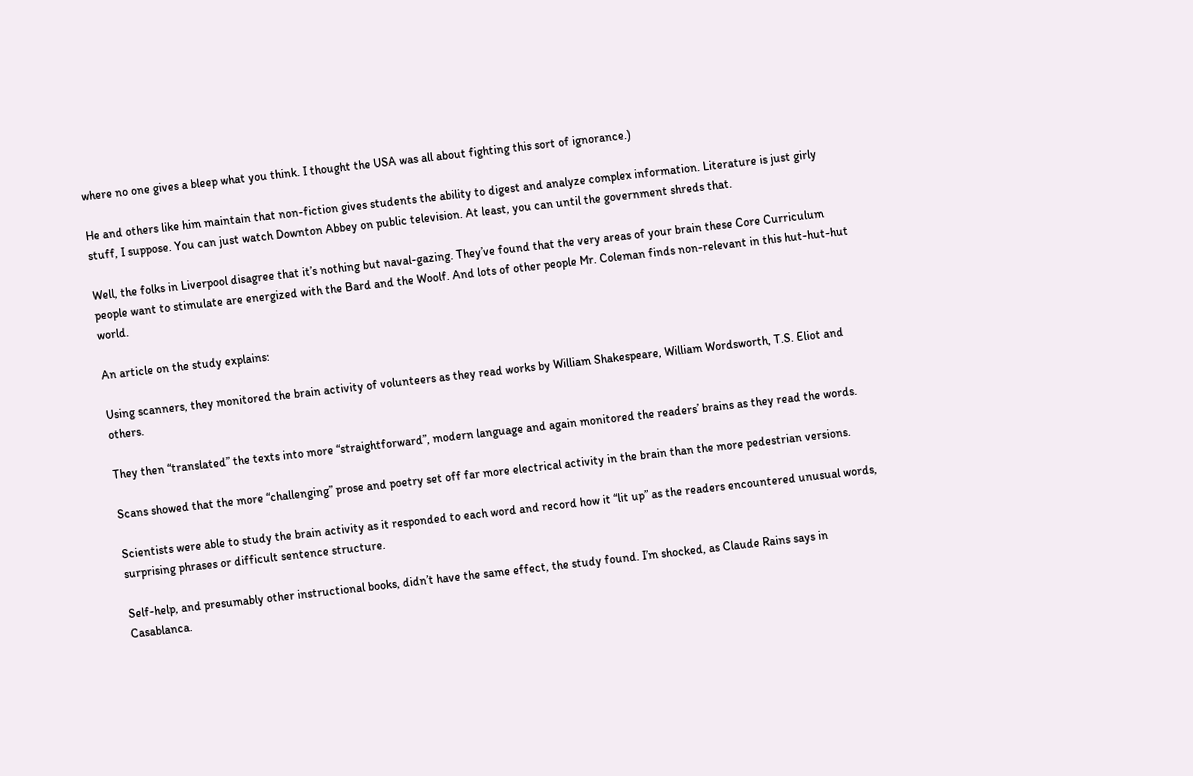where no one gives a bleep what you think. I thought the USA was all about fighting this sort of ignorance.)

He and others like him maintain that non-fiction gives students the ability to digest and analyze complex information. Literature is just girly stuff, I suppose. You can just watch Downton Abbey on public television. At least, you can until the government shreds that.

Well, the folks in Liverpool disagree that it’s nothing but naval-gazing. They’ve found that the very areas of your brain these Core Curriculum people want to stimulate are energized with the Bard and the Woolf. And lots of other people Mr. Coleman finds non-relevant in this hut-hut-hut world.

An article on the study explains:

Using scanners, they monitored the brain activity of volunteers as they read works by William Shakespeare, William Wordsworth, T.S. Eliot and others.

They then “translated” the texts into more “straightforward”, modern language and again monitored the readers’ brains as they read the words.

Scans showed that the more “challenging” prose and poetry set off far more electrical activity in the brain than the more pedestrian versions.

Scientists were able to study the brain activity as it responded to each word and record how it “lit up” as the readers encountered unusual words, surprising phrases or difficult sentence structure.

Self-help, and presumably other instructional books, didn’t have the same effect, the study found. I’m shocked, as Claude Rains says in Casablanca.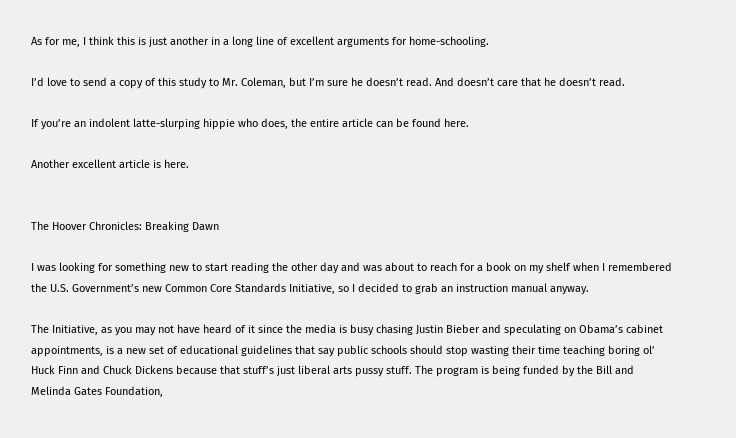As for me, I think this is just another in a long line of excellent arguments for home-schooling.

I’d love to send a copy of this study to Mr. Coleman, but I’m sure he doesn’t read. And doesn’t care that he doesn’t read.

If you’re an indolent latte-slurping hippie who does, the entire article can be found here.

Another excellent article is here.


The Hoover Chronicles: Breaking Dawn

I was looking for something new to start reading the other day and was about to reach for a book on my shelf when I remembered the U.S. Government’s new Common Core Standards Initiative, so I decided to grab an instruction manual anyway.

The Initiative, as you may not have heard of it since the media is busy chasing Justin Bieber and speculating on Obama’s cabinet appointments, is a new set of educational guidelines that say public schools should stop wasting their time teaching boring ol’ Huck Finn and Chuck Dickens because that stuff’s just liberal arts pussy stuff. The program is being funded by the Bill and Melinda Gates Foundation,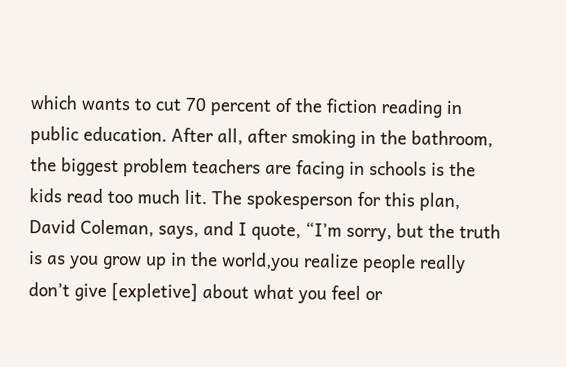which wants to cut 70 percent of the fiction reading in public education. After all, after smoking in the bathroom, the biggest problem teachers are facing in schools is the kids read too much lit. The spokesperson for this plan, David Coleman, says, and I quote, “I’m sorry, but the truth is as you grow up in the world,you realize people really don’t give [expletive] about what you feel or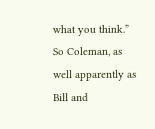what you think.” So Coleman, as well apparently as Bill and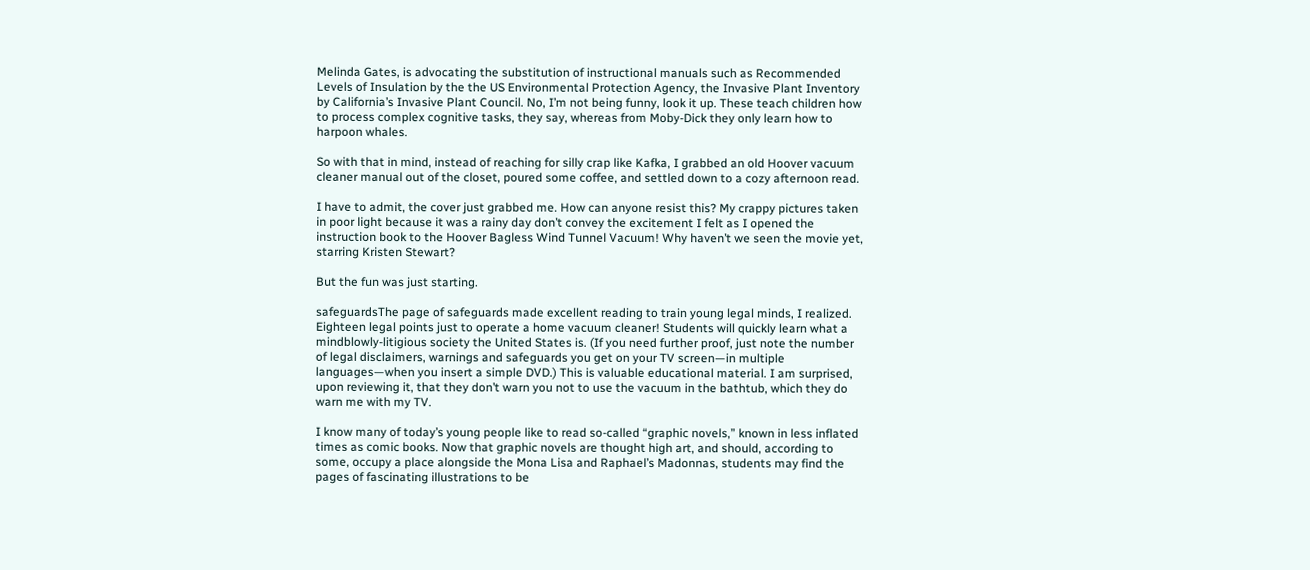Melinda Gates, is advocating the substitution of instructional manuals such as Recommended Levels of Insulation by the the US Environmental Protection Agency, the Invasive Plant Inventory by California’s Invasive Plant Council. No, I’m not being funny, look it up. These teach children how to process complex cognitive tasks, they say, whereas from Moby-Dick they only learn how to harpoon whales.

So with that in mind, instead of reaching for silly crap like Kafka, I grabbed an old Hoover vacuum cleaner manual out of the closet, poured some coffee, and settled down to a cozy afternoon read.

I have to admit, the cover just grabbed me. How can anyone resist this? My crappy pictures taken in poor light because it was a rainy day don’t convey the excitement I felt as I opened the instruction book to the Hoover Bagless Wind Tunnel Vacuum! Why haven’t we seen the movie yet, starring Kristen Stewart?

But the fun was just starting.

safeguardsThe page of safeguards made excellent reading to train young legal minds, I realized. Eighteen legal points just to operate a home vacuum cleaner! Students will quickly learn what a mindblowly-litigious society the United States is. (If you need further proof, just note the number of legal disclaimers, warnings and safeguards you get on your TV screen—in multiple languages—when you insert a simple DVD.) This is valuable educational material. I am surprised, upon reviewing it, that they don’t warn you not to use the vacuum in the bathtub, which they do warn me with my TV.

I know many of today’s young people like to read so-called “graphic novels,” known in less inflated times as comic books. Now that graphic novels are thought high art, and should, according to some, occupy a place alongside the Mona Lisa and Raphael’s Madonnas, students may find the pages of fascinating illustrations to be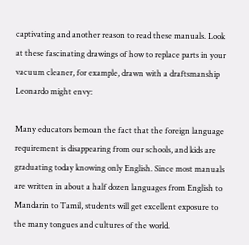captivating and another reason to read these manuals. Look at these fascinating drawings of how to replace parts in your vacuum cleaner, for example, drawn with a draftsmanship Leonardo might envy:

Many educators bemoan the fact that the foreign language requirement is disappearing from our schools, and kids are graduating today knowing only English. Since most manuals are written in about a half dozen languages from English to Mandarin to Tamil, students will get excellent exposure to the many tongues and cultures of the world.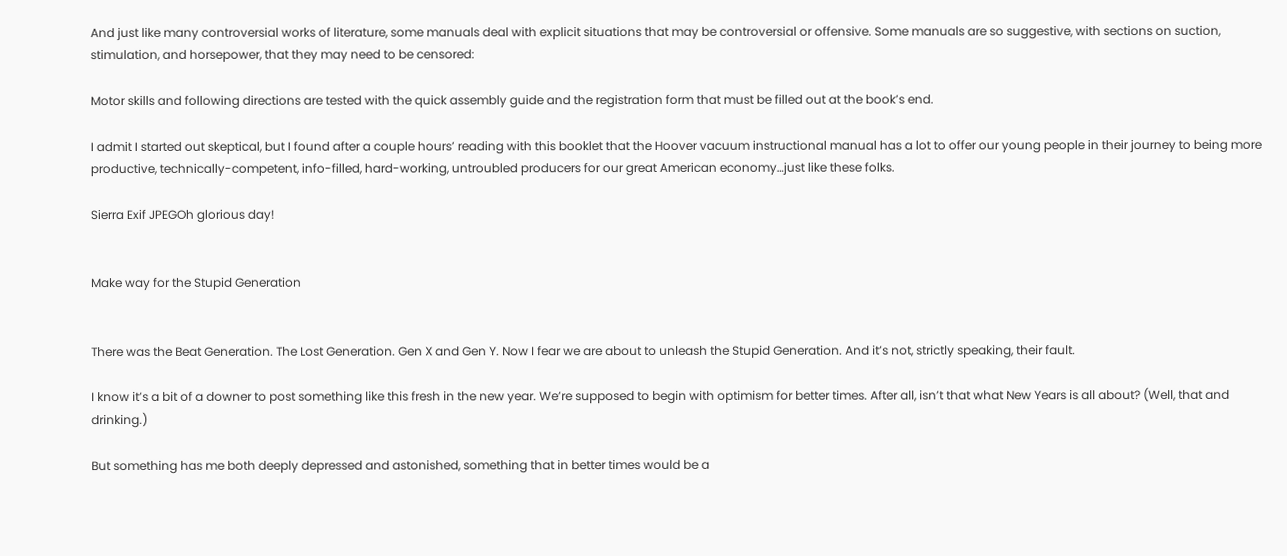And just like many controversial works of literature, some manuals deal with explicit situations that may be controversial or offensive. Some manuals are so suggestive, with sections on suction, stimulation, and horsepower, that they may need to be censored:

Motor skills and following directions are tested with the quick assembly guide and the registration form that must be filled out at the book’s end.

I admit I started out skeptical, but I found after a couple hours’ reading with this booklet that the Hoover vacuum instructional manual has a lot to offer our young people in their journey to being more productive, technically-competent, info-filled, hard-working, untroubled producers for our great American economy…just like these folks.

Sierra Exif JPEGOh glorious day!


Make way for the Stupid Generation


There was the Beat Generation. The Lost Generation. Gen X and Gen Y. Now I fear we are about to unleash the Stupid Generation. And it’s not, strictly speaking, their fault.

I know it’s a bit of a downer to post something like this fresh in the new year. We’re supposed to begin with optimism for better times. After all, isn’t that what New Years is all about? (Well, that and drinking.)

But something has me both deeply depressed and astonished, something that in better times would be a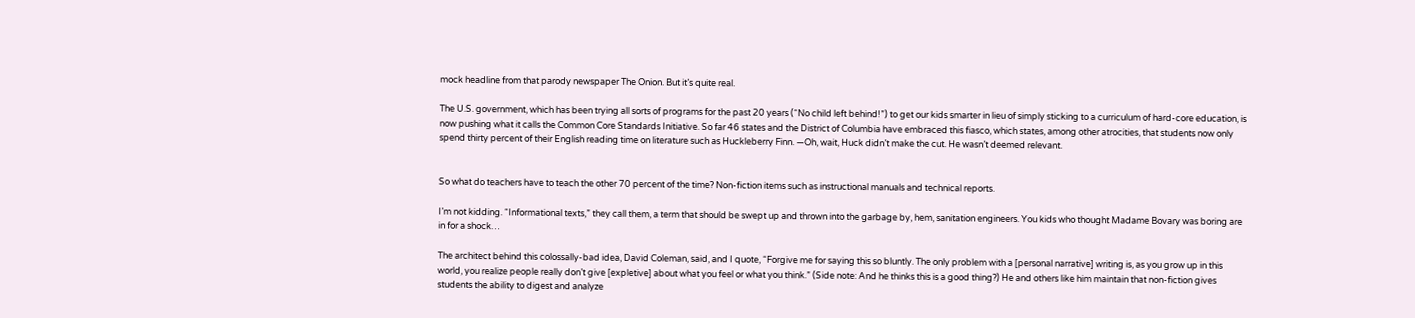mock headline from that parody newspaper The Onion. But it’s quite real.

The U.S. government, which has been trying all sorts of programs for the past 20 years (“No child left behind!”) to get our kids smarter in lieu of simply sticking to a curriculum of hard-core education, is now pushing what it calls the Common Core Standards Initiative. So far 46 states and the District of Columbia have embraced this fiasco, which states, among other atrocities, that students now only spend thirty percent of their English reading time on literature such as Huckleberry Finn. —Oh, wait, Huck didn’t make the cut. He wasn’t deemed relevant.


So what do teachers have to teach the other 70 percent of the time? Non-fiction items such as instructional manuals and technical reports.

I’m not kidding. “Informational texts,” they call them, a term that should be swept up and thrown into the garbage by, hem, sanitation engineers. You kids who thought Madame Bovary was boring are in for a shock…

The architect behind this colossally-bad idea, David Coleman, said, and I quote, “Forgive me for saying this so bluntly. The only problem with a [personal narrative] writing is, as you grow up in this world, you realize people really don’t give [expletive] about what you feel or what you think.” (Side note: And he thinks this is a good thing?) He and others like him maintain that non-fiction gives students the ability to digest and analyze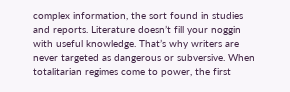complex information, the sort found in studies and reports. Literature doesn’t fill your noggin with useful knowledge. That’s why writers are never targeted as dangerous or subversive. When totalitarian regimes come to power, the first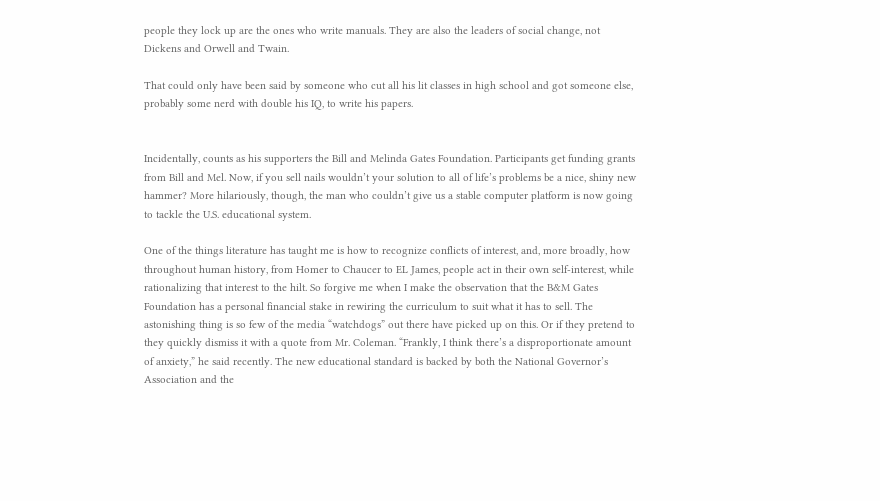people they lock up are the ones who write manuals. They are also the leaders of social change, not Dickens and Orwell and Twain.

That could only have been said by someone who cut all his lit classes in high school and got someone else, probably some nerd with double his IQ, to write his papers.


Incidentally, counts as his supporters the Bill and Melinda Gates Foundation. Participants get funding grants from Bill and Mel. Now, if you sell nails wouldn’t your solution to all of life’s problems be a nice, shiny new hammer? More hilariously, though, the man who couldn’t give us a stable computer platform is now going to tackle the U.S. educational system.

One of the things literature has taught me is how to recognize conflicts of interest, and, more broadly, how throughout human history, from Homer to Chaucer to EL James, people act in their own self-interest, while rationalizing that interest to the hilt. So forgive me when I make the observation that the B&M Gates Foundation has a personal financial stake in rewiring the curriculum to suit what it has to sell. The astonishing thing is so few of the media “watchdogs” out there have picked up on this. Or if they pretend to they quickly dismiss it with a quote from Mr. Coleman. “Frankly, I think there’s a disproportionate amount of anxiety,” he said recently. The new educational standard is backed by both the National Governor’s Association and the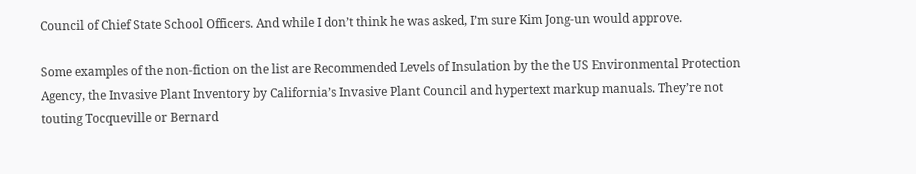Council of Chief State School Officers. And while I don’t think he was asked, I’m sure Kim Jong-un would approve.

Some examples of the non-fiction on the list are Recommended Levels of Insulation by the the US Environmental Protection Agency, the Invasive Plant Inventory by California’s Invasive Plant Council and hypertext markup manuals. They’re not touting Tocqueville or Bernard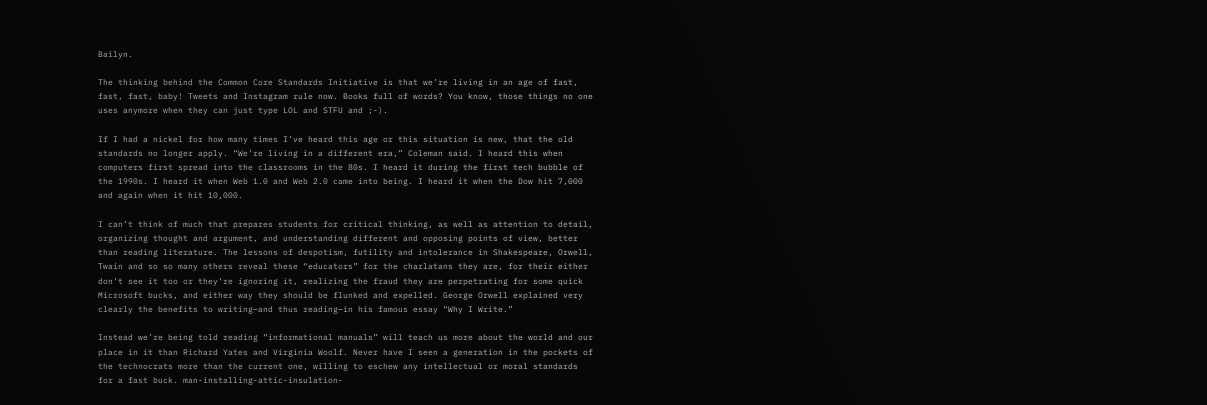Bailyn.

The thinking behind the Common Core Standards Initiative is that we’re living in an age of fast, fast, fast, baby! Tweets and Instagram rule now. Books full of words? You know, those things no one uses anymore when they can just type LOL and STFU and ;-).

If I had a nickel for how many times I’ve heard this age or this situation is new, that the old standards no longer apply. “We’re living in a different era,” Coleman said. I heard this when computers first spread into the classrooms in the 80s. I heard it during the first tech bubble of the 1990s. I heard it when Web 1.0 and Web 2.0 came into being. I heard it when the Dow hit 7,000 and again when it hit 10,000.

I can’t think of much that prepares students for critical thinking, as well as attention to detail, organizing thought and argument, and understanding different and opposing points of view, better than reading literature. The lessons of despotism, futility and intolerance in Shakespeare, Orwell, Twain and so so many others reveal these “educators” for the charlatans they are, for their either don’t see it too or they’re ignoring it, realizing the fraud they are perpetrating for some quick Microsoft bucks, and either way they should be flunked and expelled. George Orwell explained very clearly the benefits to writing—and thus reading—in his famous essay “Why I Write.”

Instead we’re being told reading “informational manuals” will teach us more about the world and our place in it than Richard Yates and Virginia Woolf. Never have I seen a generation in the pockets of the technocrats more than the current one, willing to eschew any intellectual or moral standards for a fast buck. man-installing-attic-insulation-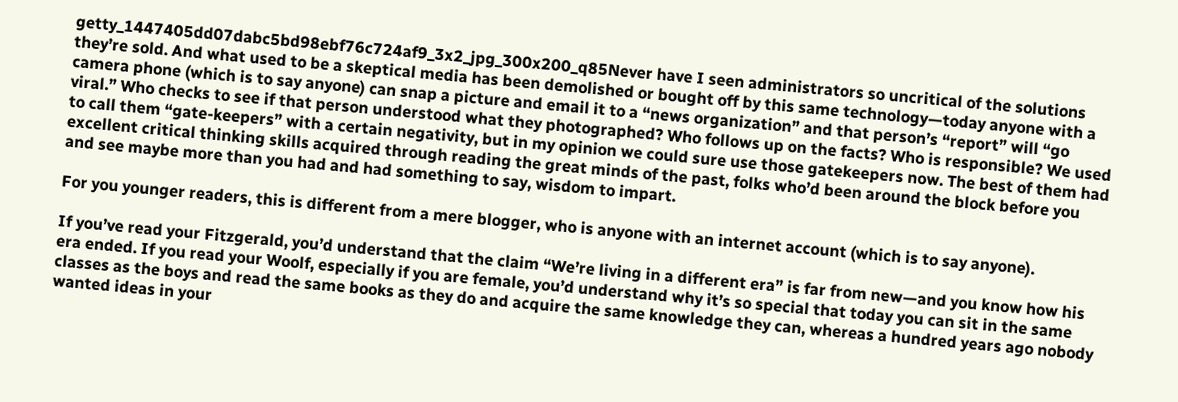getty_1447405dd07dabc5bd98ebf76c724af9_3x2_jpg_300x200_q85Never have I seen administrators so uncritical of the solutions they’re sold. And what used to be a skeptical media has been demolished or bought off by this same technology—today anyone with a camera phone (which is to say anyone) can snap a picture and email it to a “news organization” and that person’s “report” will “go viral.” Who checks to see if that person understood what they photographed? Who follows up on the facts? Who is responsible? We used to call them “gate-keepers” with a certain negativity, but in my opinion we could sure use those gatekeepers now. The best of them had excellent critical thinking skills acquired through reading the great minds of the past, folks who’d been around the block before you and see maybe more than you had and had something to say, wisdom to impart.

For you younger readers, this is different from a mere blogger, who is anyone with an internet account (which is to say anyone).

If you’ve read your Fitzgerald, you’d understand that the claim “We’re living in a different era” is far from new—and you know how his era ended. If you read your Woolf, especially if you are female, you’d understand why it’s so special that today you can sit in the same classes as the boys and read the same books as they do and acquire the same knowledge they can, whereas a hundred years ago nobody wanted ideas in your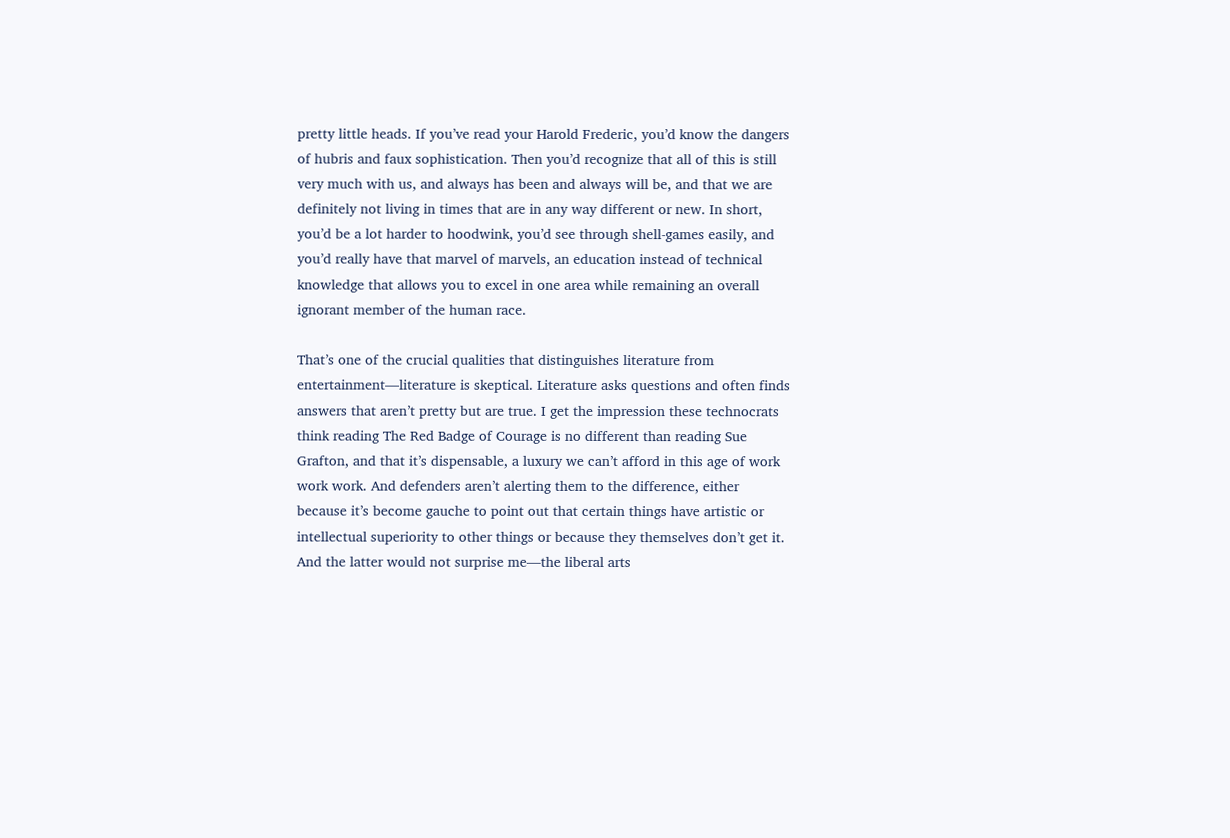pretty little heads. If you’ve read your Harold Frederic, you’d know the dangers of hubris and faux sophistication. Then you’d recognize that all of this is still very much with us, and always has been and always will be, and that we are definitely not living in times that are in any way different or new. In short, you’d be a lot harder to hoodwink, you’d see through shell-games easily, and you’d really have that marvel of marvels, an education instead of technical knowledge that allows you to excel in one area while remaining an overall ignorant member of the human race.

That’s one of the crucial qualities that distinguishes literature from entertainment—literature is skeptical. Literature asks questions and often finds answers that aren’t pretty but are true. I get the impression these technocrats think reading The Red Badge of Courage is no different than reading Sue Grafton, and that it’s dispensable, a luxury we can’t afford in this age of work work work. And defenders aren’t alerting them to the difference, either because it’s become gauche to point out that certain things have artistic or intellectual superiority to other things or because they themselves don’t get it. And the latter would not surprise me—the liberal arts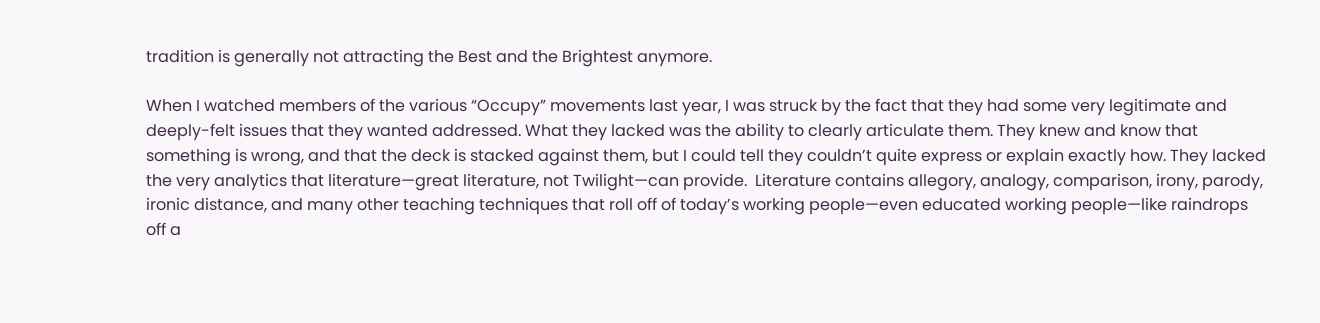tradition is generally not attracting the Best and the Brightest anymore.

When I watched members of the various “Occupy” movements last year, I was struck by the fact that they had some very legitimate and deeply-felt issues that they wanted addressed. What they lacked was the ability to clearly articulate them. They knew and know that something is wrong, and that the deck is stacked against them, but I could tell they couldn’t quite express or explain exactly how. They lacked the very analytics that literature—great literature, not Twilight—can provide.  Literature contains allegory, analogy, comparison, irony, parody, ironic distance, and many other teaching techniques that roll off of today’s working people—even educated working people—like raindrops off a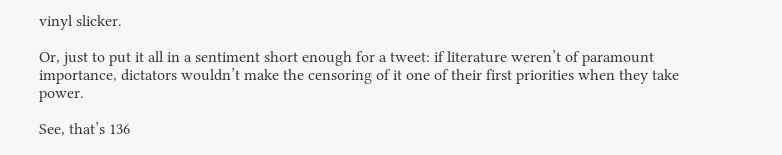vinyl slicker.

Or, just to put it all in a sentiment short enough for a tweet: if literature weren’t of paramount importance, dictators wouldn’t make the censoring of it one of their first priorities when they take power.

See, that’s 136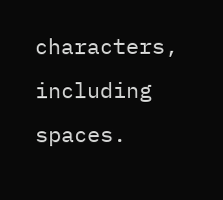characters, including spaces.